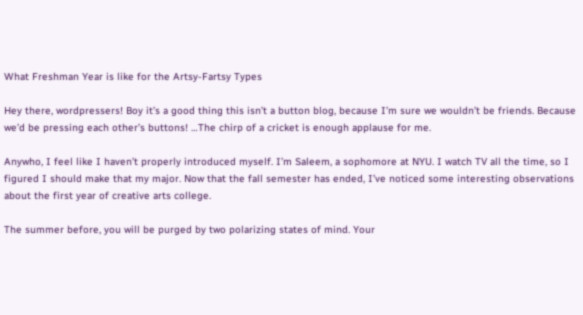What Freshman Year is like for the Artsy-Fartsy Types

Hey there, wordpressers! Boy it’s a good thing this isn’t a button blog, because I’m sure we wouldn’t be friends. Because we’d be pressing each other’s buttons! …The chirp of a cricket is enough applause for me.

Anywho, I feel like I haven’t properly introduced myself. I’m Saleem, a sophomore at NYU. I watch TV all the time, so I figured I should make that my major. Now that the fall semester has ended, I’ve noticed some interesting observations about the first year of creative arts college.

The summer before, you will be purged by two polarizing states of mind. Your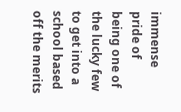immense pride of being one of the lucky few to get into a school based off the merits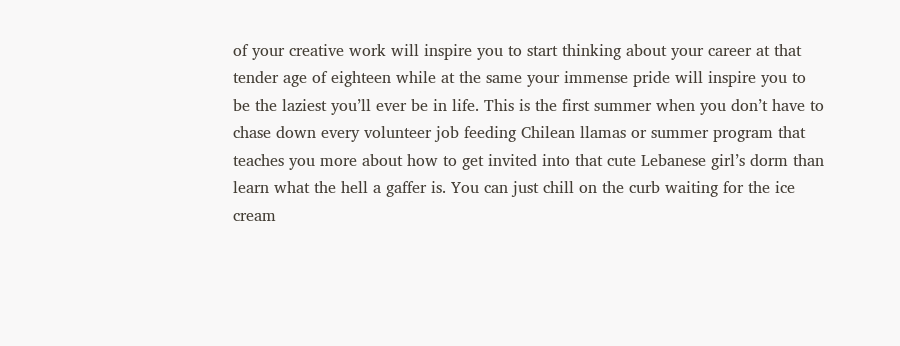of your creative work will inspire you to start thinking about your career at that tender age of eighteen while at the same your immense pride will inspire you to be the laziest you’ll ever be in life. This is the first summer when you don’t have to chase down every volunteer job feeding Chilean llamas or summer program that teaches you more about how to get invited into that cute Lebanese girl’s dorm than learn what the hell a gaffer is. You can just chill on the curb waiting for the ice cream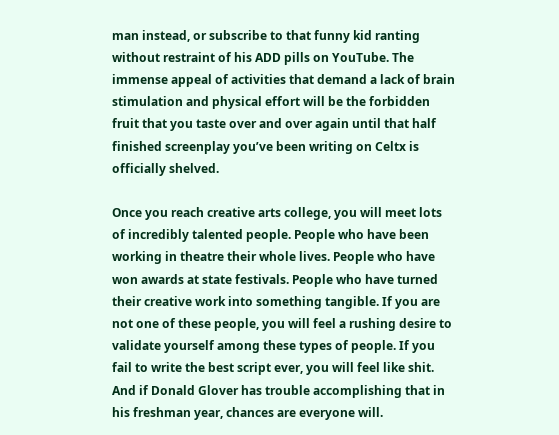man instead, or subscribe to that funny kid ranting without restraint of his ADD pills on YouTube. The immense appeal of activities that demand a lack of brain stimulation and physical effort will be the forbidden fruit that you taste over and over again until that half finished screenplay you’ve been writing on Celtx is officially shelved.

Once you reach creative arts college, you will meet lots of incredibly talented people. People who have been working in theatre their whole lives. People who have won awards at state festivals. People who have turned their creative work into something tangible. If you are not one of these people, you will feel a rushing desire to validate yourself among these types of people. If you fail to write the best script ever, you will feel like shit. And if Donald Glover has trouble accomplishing that in his freshman year, chances are everyone will.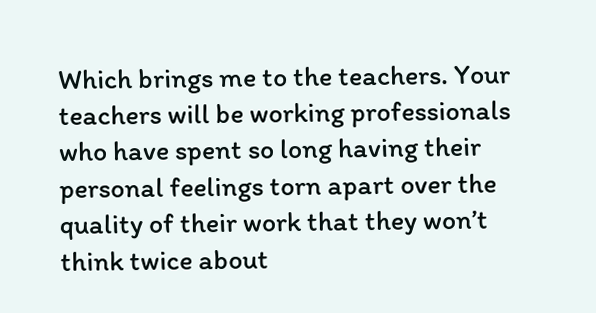Which brings me to the teachers. Your teachers will be working professionals who have spent so long having their personal feelings torn apart over the quality of their work that they won’t think twice about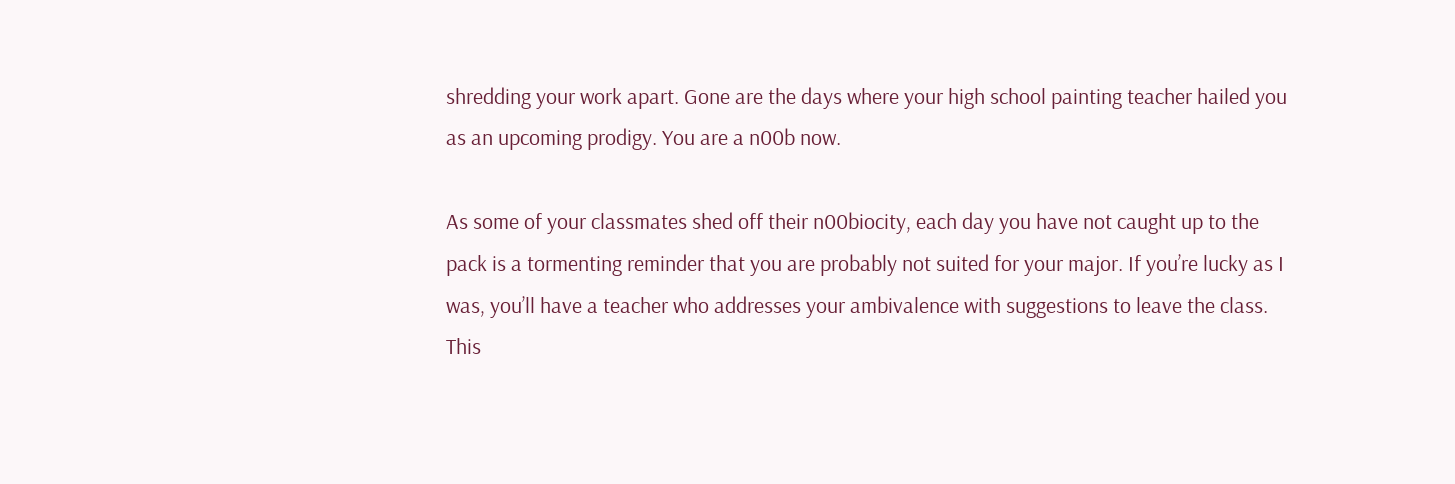shredding your work apart. Gone are the days where your high school painting teacher hailed you as an upcoming prodigy. You are a n00b now.

As some of your classmates shed off their n00biocity, each day you have not caught up to the pack is a tormenting reminder that you are probably not suited for your major. If you’re lucky as I was, you’ll have a teacher who addresses your ambivalence with suggestions to leave the class. This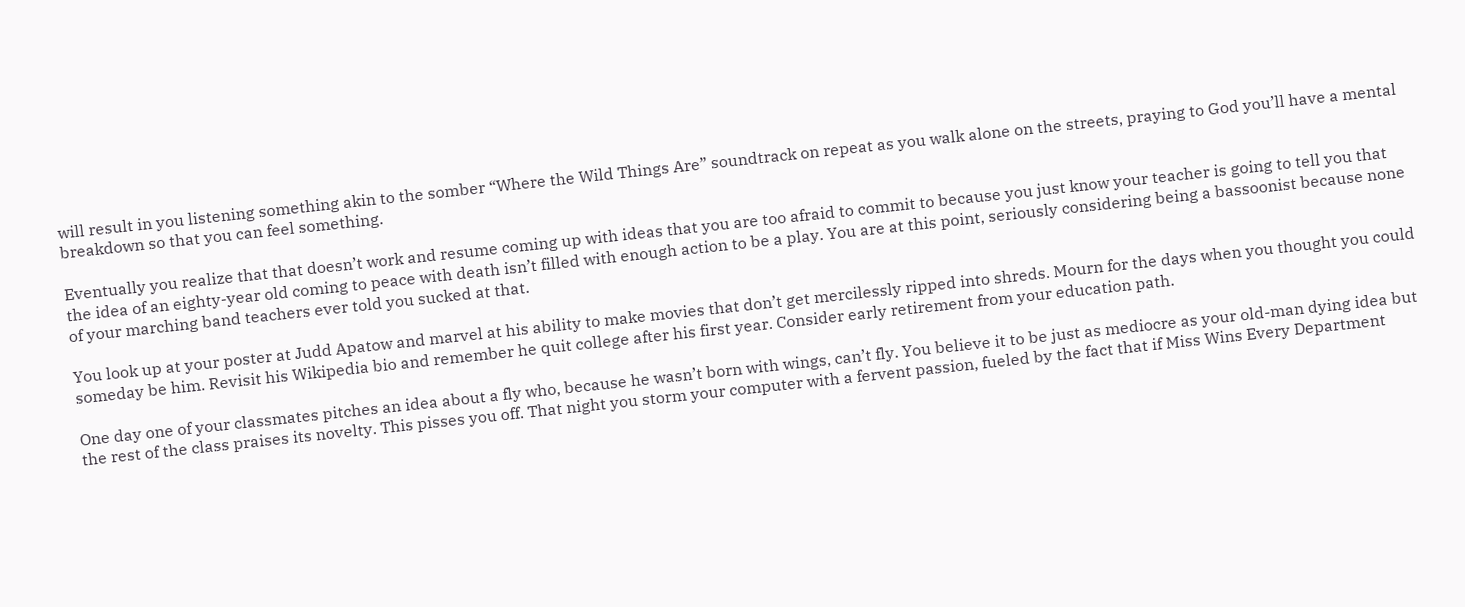will result in you listening something akin to the somber “Where the Wild Things Are” soundtrack on repeat as you walk alone on the streets, praying to God you’ll have a mental breakdown so that you can feel something.

Eventually you realize that that doesn’t work and resume coming up with ideas that you are too afraid to commit to because you just know your teacher is going to tell you that the idea of an eighty-year old coming to peace with death isn’t filled with enough action to be a play. You are at this point, seriously considering being a bassoonist because none of your marching band teachers ever told you sucked at that.

You look up at your poster at Judd Apatow and marvel at his ability to make movies that don’t get mercilessly ripped into shreds. Mourn for the days when you thought you could someday be him. Revisit his Wikipedia bio and remember he quit college after his first year. Consider early retirement from your education path.

One day one of your classmates pitches an idea about a fly who, because he wasn’t born with wings, can’t fly. You believe it to be just as mediocre as your old-man dying idea but the rest of the class praises its novelty. This pisses you off. That night you storm your computer with a fervent passion, fueled by the fact that if Miss Wins Every Department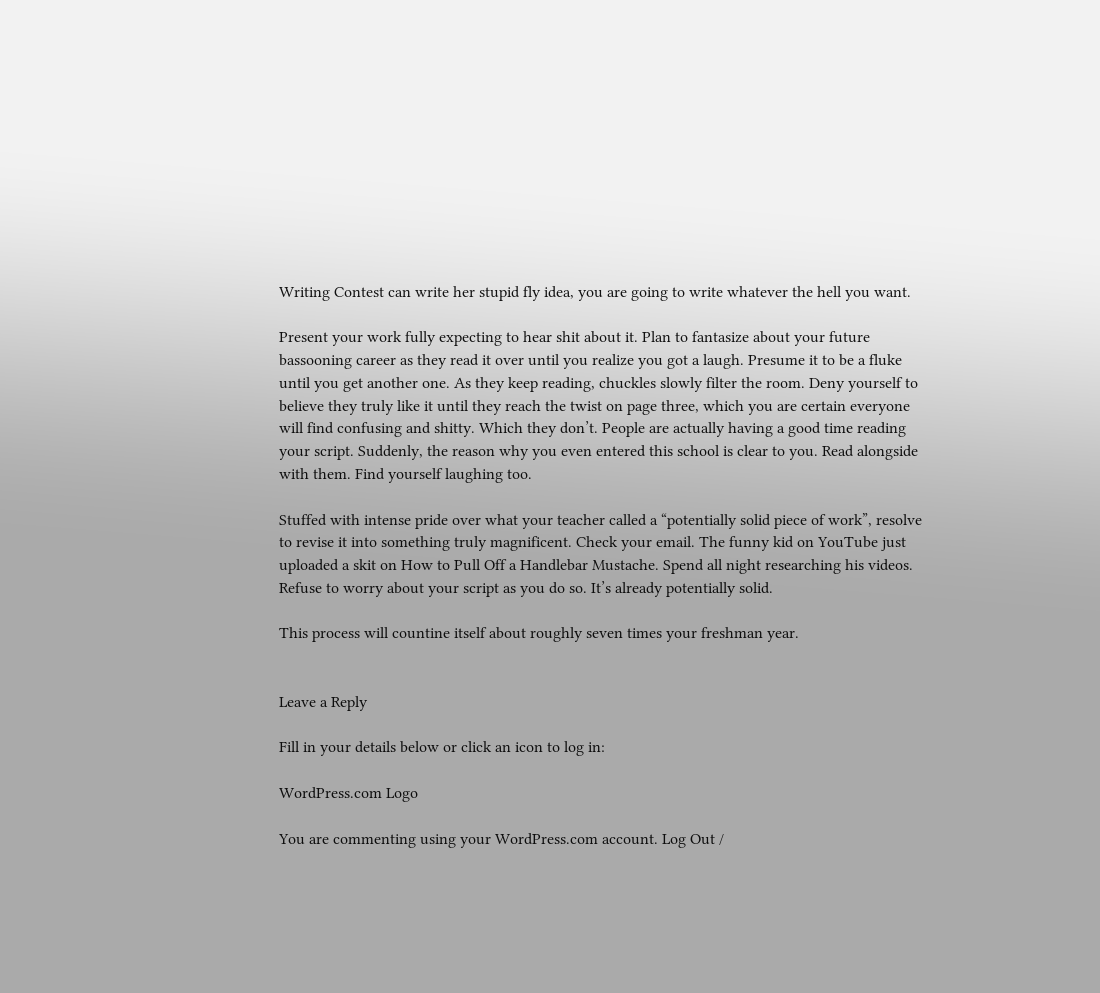Writing Contest can write her stupid fly idea, you are going to write whatever the hell you want.

Present your work fully expecting to hear shit about it. Plan to fantasize about your future bassooning career as they read it over until you realize you got a laugh. Presume it to be a fluke until you get another one. As they keep reading, chuckles slowly filter the room. Deny yourself to believe they truly like it until they reach the twist on page three, which you are certain everyone will find confusing and shitty. Which they don’t. People are actually having a good time reading your script. Suddenly, the reason why you even entered this school is clear to you. Read alongside with them. Find yourself laughing too.

Stuffed with intense pride over what your teacher called a “potentially solid piece of work”, resolve to revise it into something truly magnificent. Check your email. The funny kid on YouTube just uploaded a skit on How to Pull Off a Handlebar Mustache. Spend all night researching his videos. Refuse to worry about your script as you do so. It’s already potentially solid.

This process will countine itself about roughly seven times your freshman year.


Leave a Reply

Fill in your details below or click an icon to log in:

WordPress.com Logo

You are commenting using your WordPress.com account. Log Out /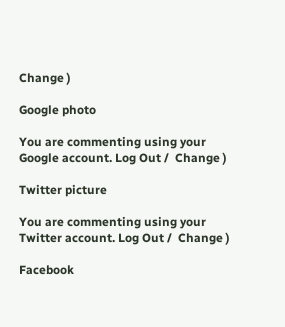Change )

Google photo

You are commenting using your Google account. Log Out /  Change )

Twitter picture

You are commenting using your Twitter account. Log Out /  Change )

Facebook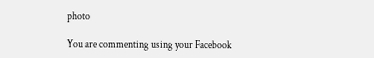photo

You are commenting using your Facebook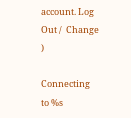account. Log Out /  Change )

Connecting to %s